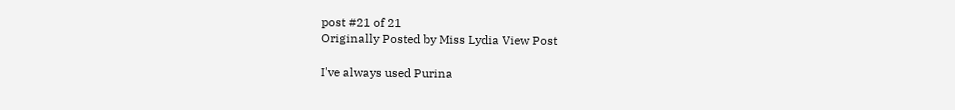post #21 of 21
Originally Posted by Miss Lydia View Post

I've always used Purina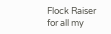Flock Raiser for all my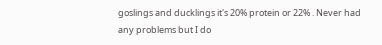goslings and ducklings it's 20% protein or 22% . Never had any problems but I do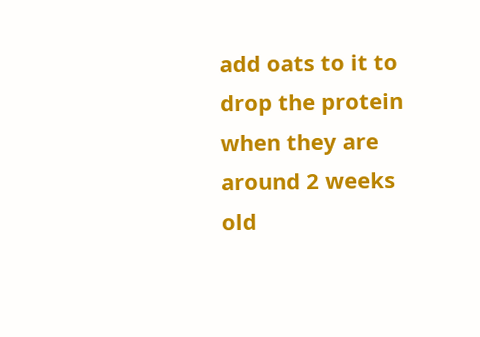add oats to it to drop the protein when they are around 2 weeks old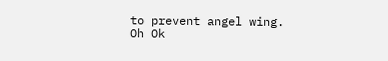to prevent angel wing.
Oh Ok